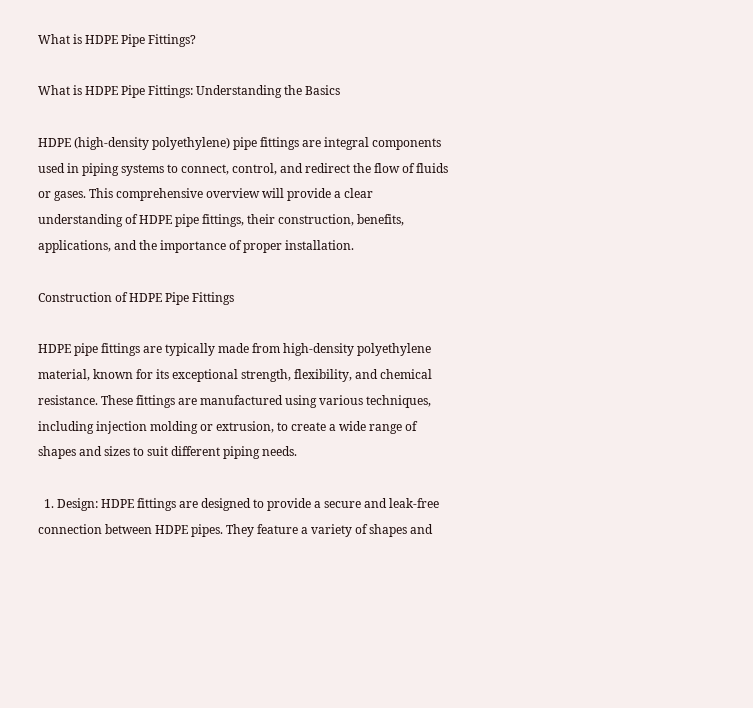What is HDPE Pipe Fittings?

What is HDPE Pipe Fittings: Understanding the Basics

HDPE (high-density polyethylene) pipe fittings are integral components used in piping systems to connect, control, and redirect the flow of fluids or gases. This comprehensive overview will provide a clear understanding of HDPE pipe fittings, their construction, benefits, applications, and the importance of proper installation.

Construction of HDPE Pipe Fittings

HDPE pipe fittings are typically made from high-density polyethylene material, known for its exceptional strength, flexibility, and chemical resistance. These fittings are manufactured using various techniques, including injection molding or extrusion, to create a wide range of shapes and sizes to suit different piping needs.

  1. Design: HDPE fittings are designed to provide a secure and leak-free connection between HDPE pipes. They feature a variety of shapes and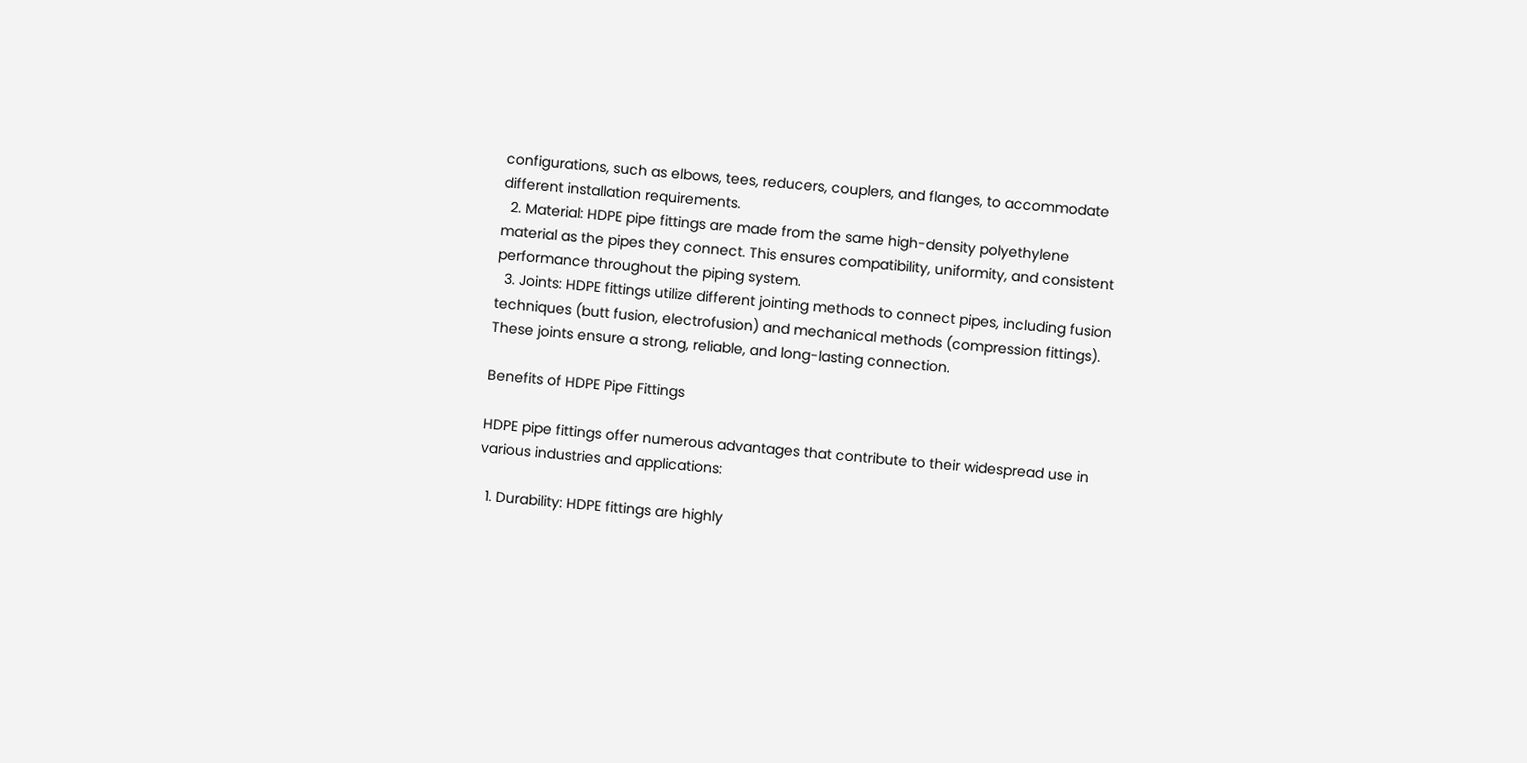configurations, such as elbows, tees, reducers, couplers, and flanges, to accommodate different installation requirements.
  2. Material: HDPE pipe fittings are made from the same high-density polyethylene material as the pipes they connect. This ensures compatibility, uniformity, and consistent performance throughout the piping system.
  3. Joints: HDPE fittings utilize different jointing methods to connect pipes, including fusion techniques (butt fusion, electrofusion) and mechanical methods (compression fittings). These joints ensure a strong, reliable, and long-lasting connection.

Benefits of HDPE Pipe Fittings

HDPE pipe fittings offer numerous advantages that contribute to their widespread use in various industries and applications:

  1. Durability: HDPE fittings are highly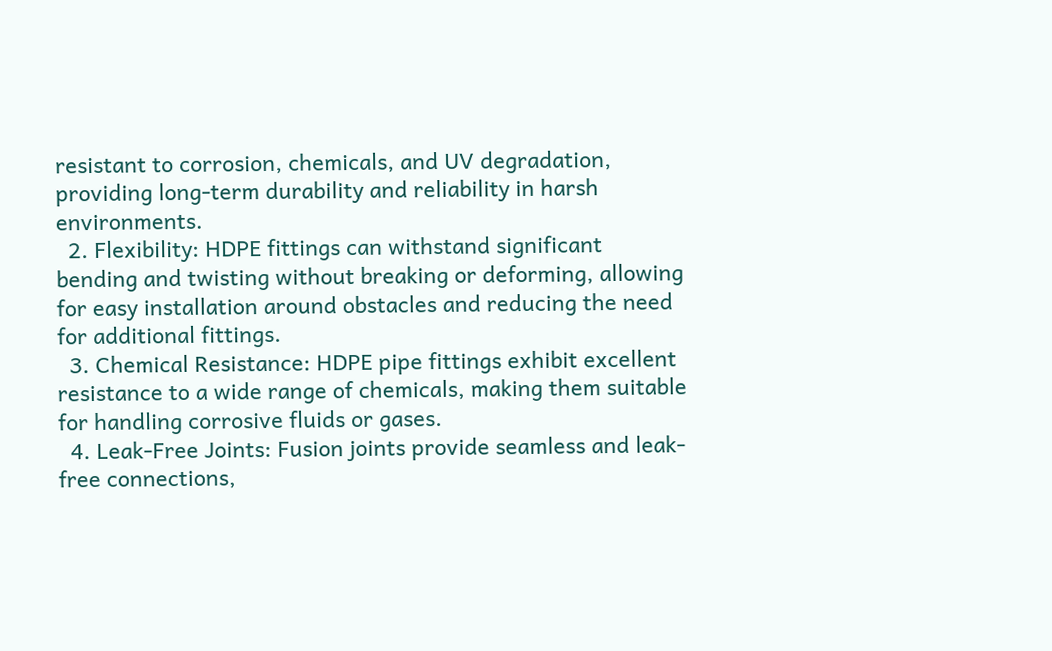resistant to corrosion, chemicals, and UV degradation, providing long-term durability and reliability in harsh environments.
  2. Flexibility: HDPE fittings can withstand significant bending and twisting without breaking or deforming, allowing for easy installation around obstacles and reducing the need for additional fittings.
  3. Chemical Resistance: HDPE pipe fittings exhibit excellent resistance to a wide range of chemicals, making them suitable for handling corrosive fluids or gases.
  4. Leak-Free Joints: Fusion joints provide seamless and leak-free connections,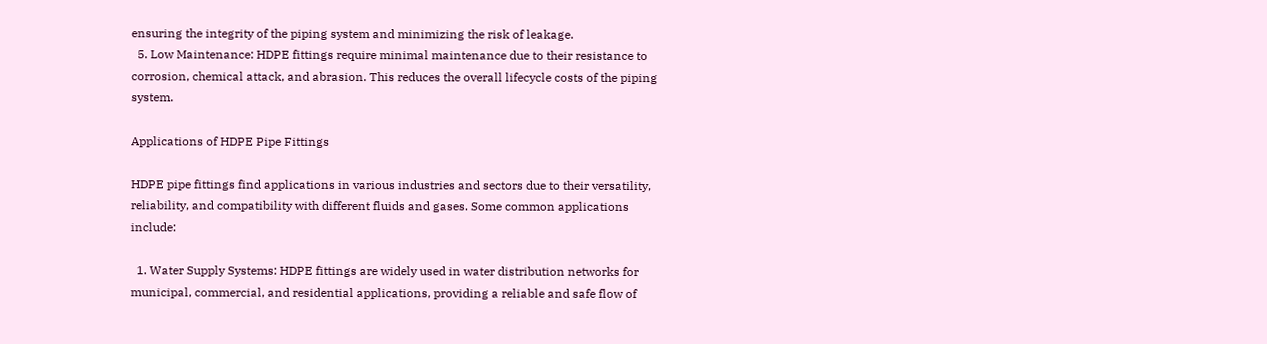ensuring the integrity of the piping system and minimizing the risk of leakage.
  5. Low Maintenance: HDPE fittings require minimal maintenance due to their resistance to corrosion, chemical attack, and abrasion. This reduces the overall lifecycle costs of the piping system.

Applications of HDPE Pipe Fittings

HDPE pipe fittings find applications in various industries and sectors due to their versatility, reliability, and compatibility with different fluids and gases. Some common applications include:

  1. Water Supply Systems: HDPE fittings are widely used in water distribution networks for municipal, commercial, and residential applications, providing a reliable and safe flow of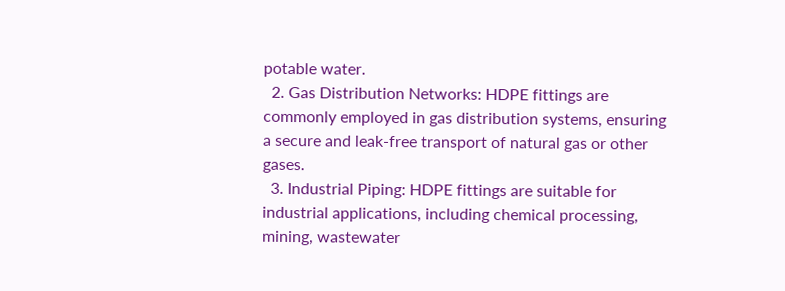potable water.
  2. Gas Distribution Networks: HDPE fittings are commonly employed in gas distribution systems, ensuring a secure and leak-free transport of natural gas or other gases.
  3. Industrial Piping: HDPE fittings are suitable for industrial applications, including chemical processing, mining, wastewater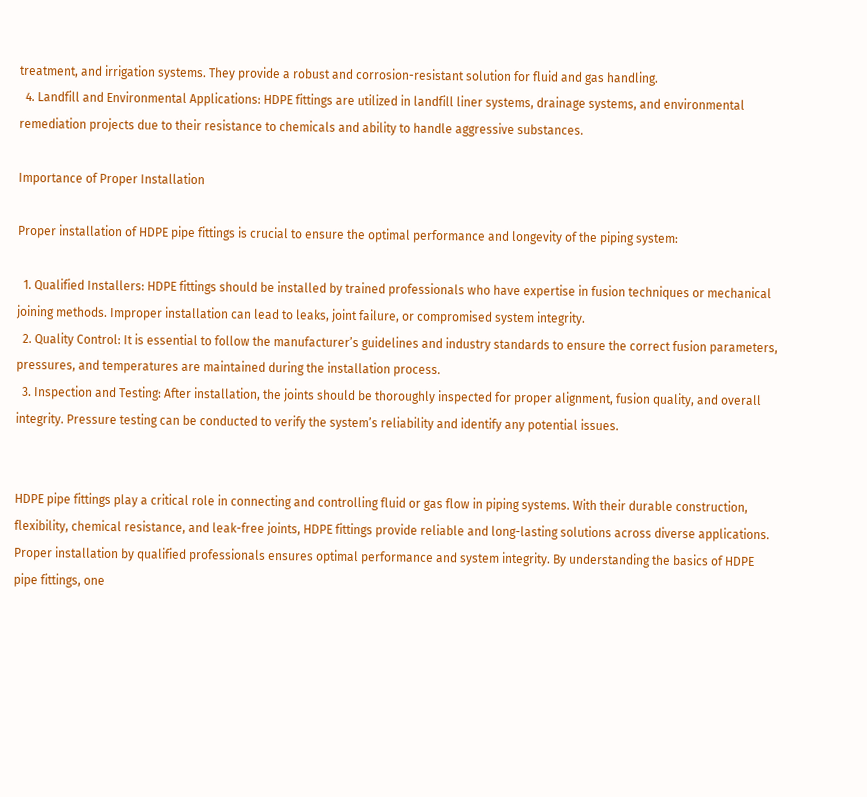treatment, and irrigation systems. They provide a robust and corrosion-resistant solution for fluid and gas handling.
  4. Landfill and Environmental Applications: HDPE fittings are utilized in landfill liner systems, drainage systems, and environmental remediation projects due to their resistance to chemicals and ability to handle aggressive substances.

Importance of Proper Installation

Proper installation of HDPE pipe fittings is crucial to ensure the optimal performance and longevity of the piping system:

  1. Qualified Installers: HDPE fittings should be installed by trained professionals who have expertise in fusion techniques or mechanical joining methods. Improper installation can lead to leaks, joint failure, or compromised system integrity.
  2. Quality Control: It is essential to follow the manufacturer’s guidelines and industry standards to ensure the correct fusion parameters, pressures, and temperatures are maintained during the installation process.
  3. Inspection and Testing: After installation, the joints should be thoroughly inspected for proper alignment, fusion quality, and overall integrity. Pressure testing can be conducted to verify the system’s reliability and identify any potential issues.


HDPE pipe fittings play a critical role in connecting and controlling fluid or gas flow in piping systems. With their durable construction, flexibility, chemical resistance, and leak-free joints, HDPE fittings provide reliable and long-lasting solutions across diverse applications. Proper installation by qualified professionals ensures optimal performance and system integrity. By understanding the basics of HDPE pipe fittings, one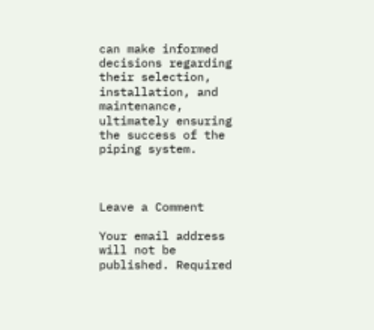can make informed decisions regarding their selection, installation, and maintenance, ultimately ensuring the success of the piping system.



Leave a Comment

Your email address will not be published. Required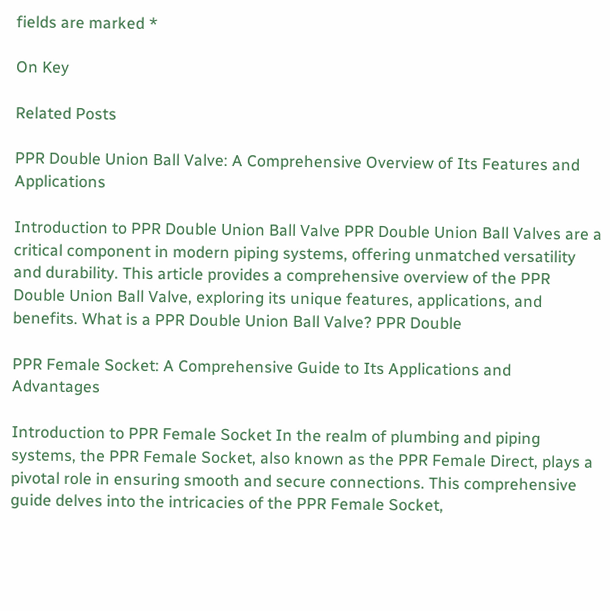fields are marked *

On Key

Related Posts

PPR Double Union Ball Valve: A Comprehensive Overview of Its Features and Applications

Introduction to PPR Double Union Ball Valve PPR Double Union Ball Valves are a critical component in modern piping systems, offering unmatched versatility and durability. This article provides a comprehensive overview of the PPR Double Union Ball Valve, exploring its unique features, applications, and benefits. What is a PPR Double Union Ball Valve? PPR Double

PPR Female Socket: A Comprehensive Guide to Its Applications and Advantages

Introduction to PPR Female Socket In the realm of plumbing and piping systems, the PPR Female Socket, also known as the PPR Female Direct, plays a pivotal role in ensuring smooth and secure connections. This comprehensive guide delves into the intricacies of the PPR Female Socket,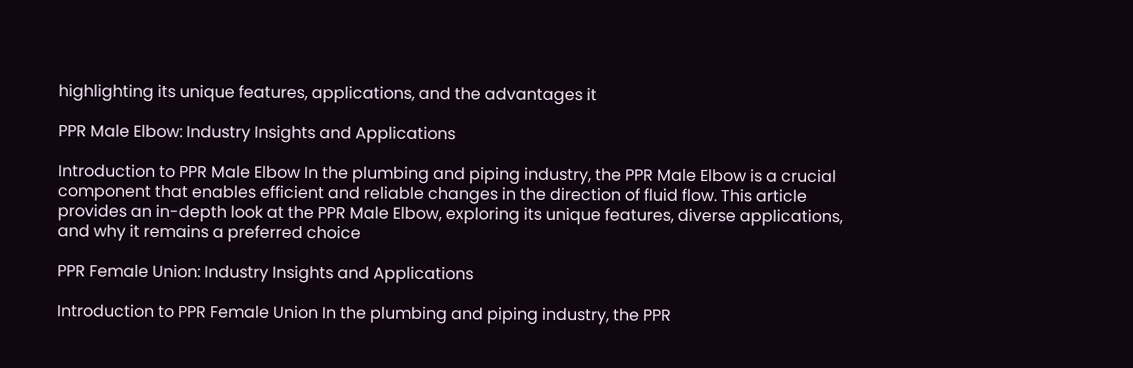highlighting its unique features, applications, and the advantages it

PPR Male Elbow: Industry Insights and Applications

Introduction to PPR Male Elbow In the plumbing and piping industry, the PPR Male Elbow is a crucial component that enables efficient and reliable changes in the direction of fluid flow. This article provides an in-depth look at the PPR Male Elbow, exploring its unique features, diverse applications, and why it remains a preferred choice

PPR Female Union: Industry Insights and Applications

Introduction to PPR Female Union In the plumbing and piping industry, the PPR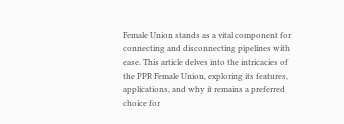Female Union stands as a vital component for connecting and disconnecting pipelines with ease. This article delves into the intricacies of the PPR Female Union, exploring its features, applications, and why it remains a preferred choice for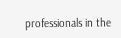professionals in the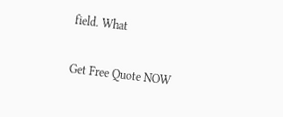field. What

Get Free Quote NOW